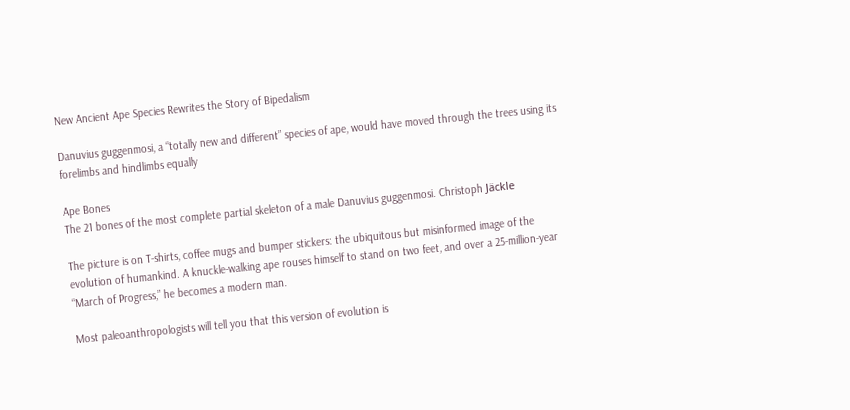New Ancient Ape Species Rewrites the Story of Bipedalism

Danuvius guggenmosi, a “totally new and different” species of ape, would have moved through the trees using its forelimbs and hindlimbs equally

Ape Bones
The 21 bones of the most complete partial skeleton of a male Danuvius guggenmosi. Christoph Jäckle

The picture is on T-shirts, coffee mugs and bumper stickers: the ubiquitous but misinformed image of the evolution of humankind. A knuckle-walking ape rouses himself to stand on two feet, and over a 25-million-year “March of Progress,” he becomes a modern man.

Most paleoanthropologists will tell you that this version of evolution is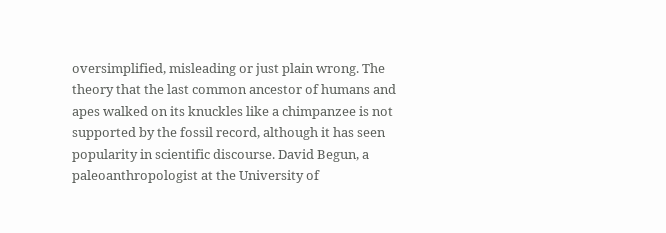oversimplified, misleading or just plain wrong. The theory that the last common ancestor of humans and apes walked on its knuckles like a chimpanzee is not supported by the fossil record, although it has seen popularity in scientific discourse. David Begun, a paleoanthropologist at the University of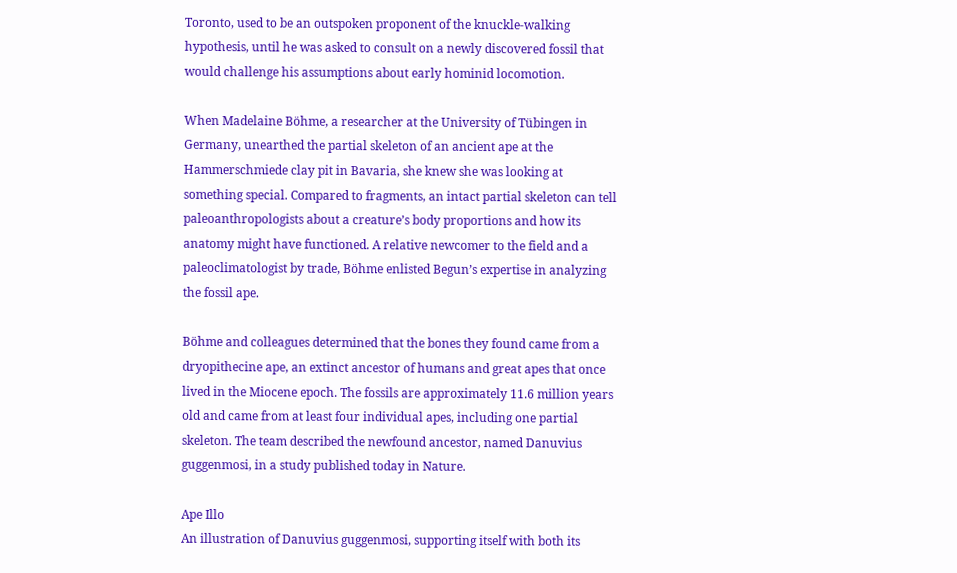Toronto, used to be an outspoken proponent of the knuckle-walking hypothesis, until he was asked to consult on a newly discovered fossil that would challenge his assumptions about early hominid locomotion.

When Madelaine Böhme, a researcher at the University of Tübingen in Germany, unearthed the partial skeleton of an ancient ape at the Hammerschmiede clay pit in Bavaria, she knew she was looking at something special. Compared to fragments, an intact partial skeleton can tell paleoanthropologists about a creature’s body proportions and how its anatomy might have functioned. A relative newcomer to the field and a paleoclimatologist by trade, Böhme enlisted Begun’s expertise in analyzing the fossil ape.

Böhme and colleagues determined that the bones they found came from a dryopithecine ape, an extinct ancestor of humans and great apes that once lived in the Miocene epoch. The fossils are approximately 11.6 million years old and came from at least four individual apes, including one partial skeleton. The team described the newfound ancestor, named Danuvius guggenmosi, in a study published today in Nature.

Ape Illo
An illustration of Danuvius guggenmosi, supporting itself with both its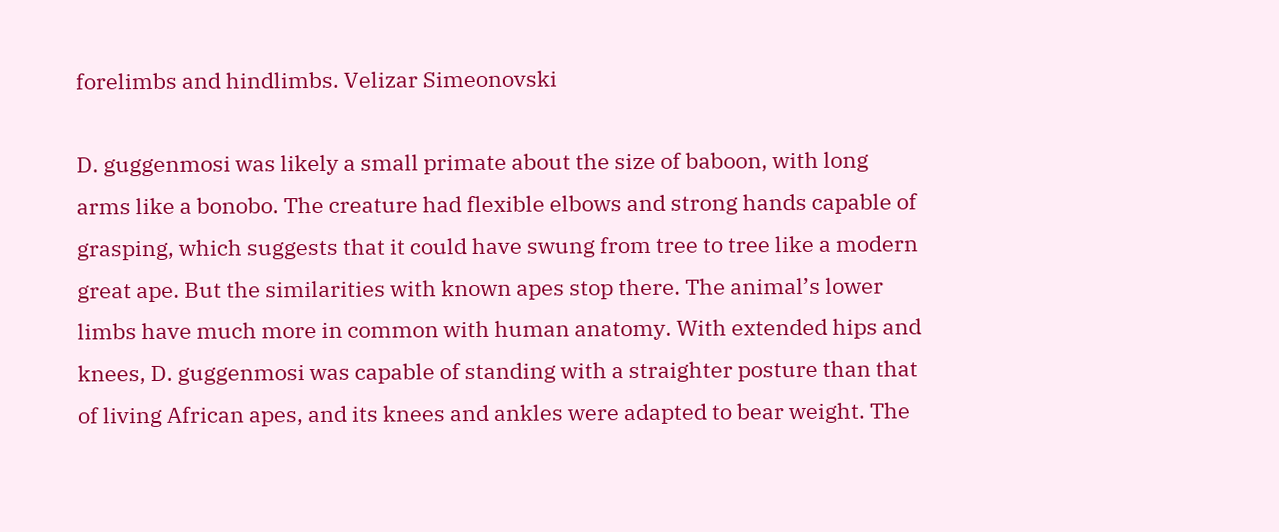forelimbs and hindlimbs. Velizar Simeonovski

D. guggenmosi was likely a small primate about the size of baboon, with long arms like a bonobo. The creature had flexible elbows and strong hands capable of grasping, which suggests that it could have swung from tree to tree like a modern great ape. But the similarities with known apes stop there. The animal’s lower limbs have much more in common with human anatomy. With extended hips and knees, D. guggenmosi was capable of standing with a straighter posture than that of living African apes, and its knees and ankles were adapted to bear weight. The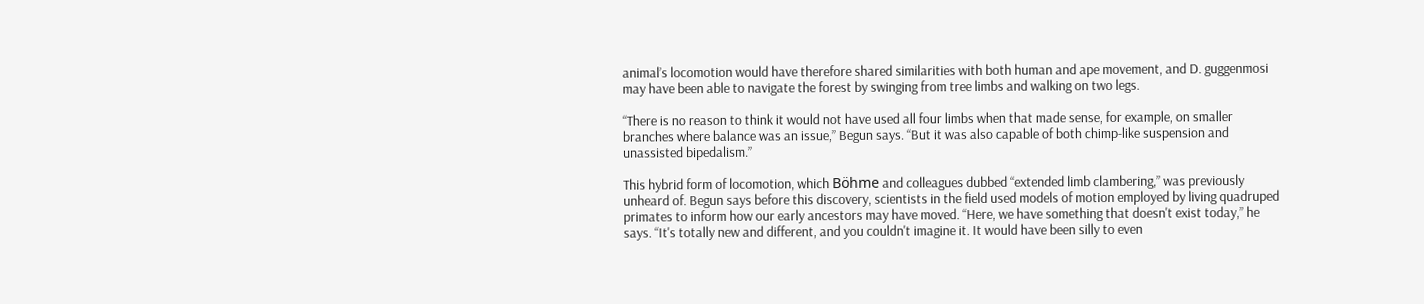animal’s locomotion would have therefore shared similarities with both human and ape movement, and D. guggenmosi may have been able to navigate the forest by swinging from tree limbs and walking on two legs.

“There is no reason to think it would not have used all four limbs when that made sense, for example, on smaller branches where balance was an issue,” Begun says. “But it was also capable of both chimp-like suspension and unassisted bipedalism.”

This hybrid form of locomotion, which Böhme and colleagues dubbed “extended limb clambering,” was previously unheard of. Begun says before this discovery, scientists in the field used models of motion employed by living quadruped primates to inform how our early ancestors may have moved. “Here, we have something that doesn't exist today,” he says. “It's totally new and different, and you couldn't imagine it. It would have been silly to even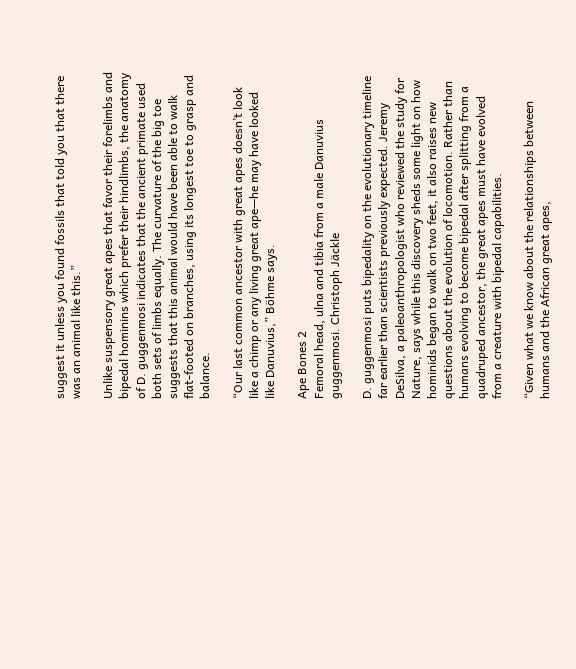suggest it unless you found fossils that told you that there was an animal like this.”

Unlike suspensory great apes that favor their forelimbs and bipedal hominins which prefer their hindlimbs, the anatomy of D. guggenmosi indicates that the ancient primate used both sets of limbs equally. The curvature of the big toe suggests that this animal would have been able to walk flat-footed on branches, using its longest toe to grasp and balance.

“Our last common ancestor with great apes doesn’t look like a chimp or any living great ape—he may have looked like Danuvius,” Böhme says.

Ape Bones 2
Femoral head, ulna and tibia from a male Danuvius guggenmosi. Christoph Jäckle

D. guggenmosi puts bipedality on the evolutionary timeline far earlier than scientists previously expected. Jeremy DeSilva, a paleoanthropologist who reviewed the study for Nature, says while this discovery sheds some light on how hominids began to walk on two feet, it also raises new questions about the evolution of locomotion. Rather than humans evolving to become bipedal after splitting from a quadruped ancestor, the great apes must have evolved from a creature with bipedal capabilities.

“Given what we know about the relationships between humans and the African great apes,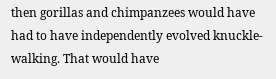then gorillas and chimpanzees would have had to have independently evolved knuckle-walking. That would have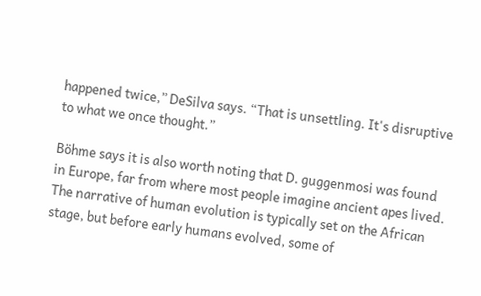happened twice,” DeSilva says. “That is unsettling. It's disruptive to what we once thought.”

Böhme says it is also worth noting that D. guggenmosi was found in Europe, far from where most people imagine ancient apes lived. The narrative of human evolution is typically set on the African stage, but before early humans evolved, some of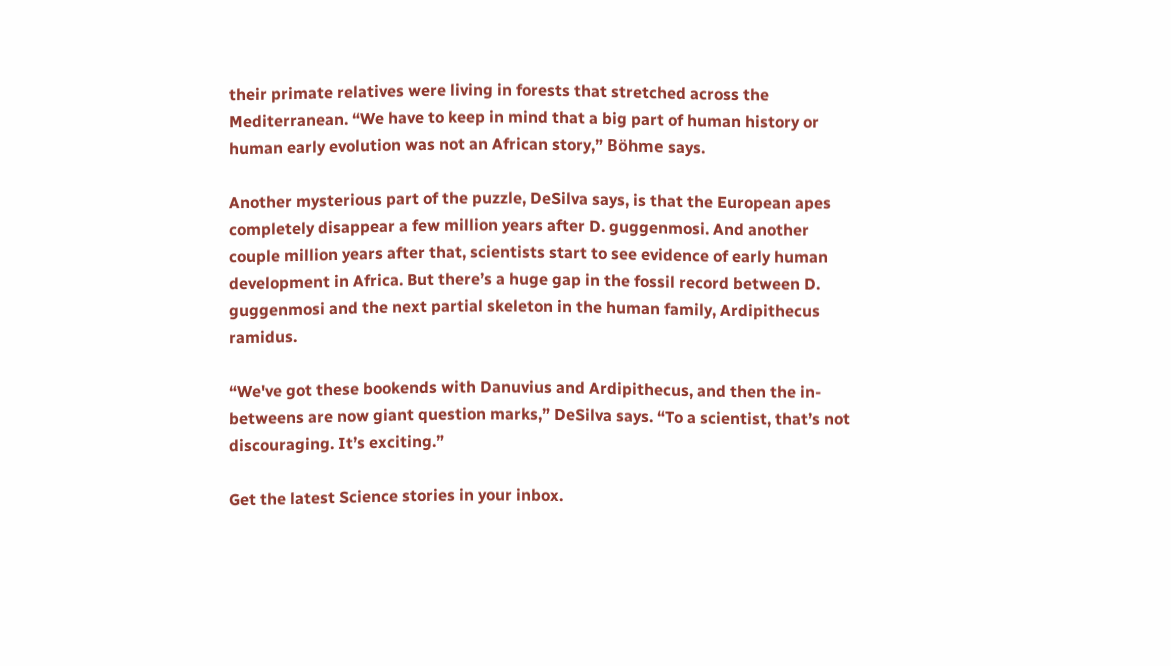their primate relatives were living in forests that stretched across the Mediterranean. “We have to keep in mind that a big part of human history or human early evolution was not an African story,” Böhme says.

Another mysterious part of the puzzle, DeSilva says, is that the European apes completely disappear a few million years after D. guggenmosi. And another couple million years after that, scientists start to see evidence of early human development in Africa. But there’s a huge gap in the fossil record between D. guggenmosi and the next partial skeleton in the human family, Ardipithecus ramidus.

“We've got these bookends with Danuvius and Ardipithecus, and then the in-betweens are now giant question marks,” DeSilva says. “To a scientist, that’s not discouraging. It’s exciting.”

Get the latest Science stories in your inbox.